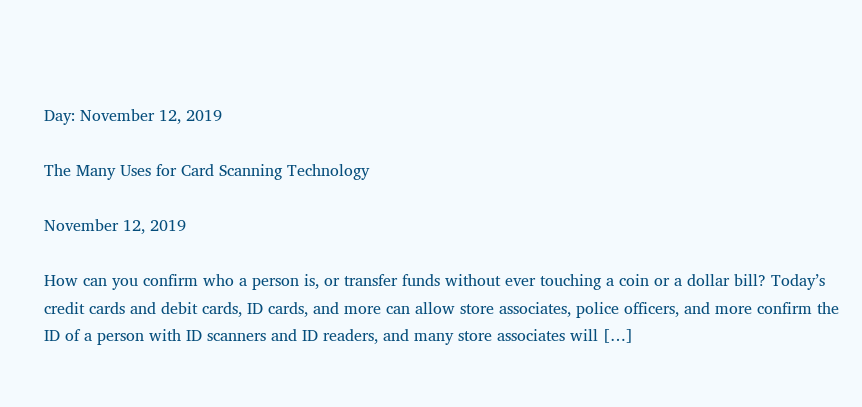Day: November 12, 2019

The Many Uses for Card Scanning Technology

November 12, 2019

How can you confirm who a person is, or transfer funds without ever touching a coin or a dollar bill? Today’s credit cards and debit cards, ID cards, and more can allow store associates, police officers, and more confirm the ID of a person with ID scanners and ID readers, and many store associates will […]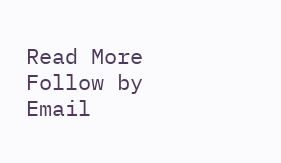Read More
Follow by Email